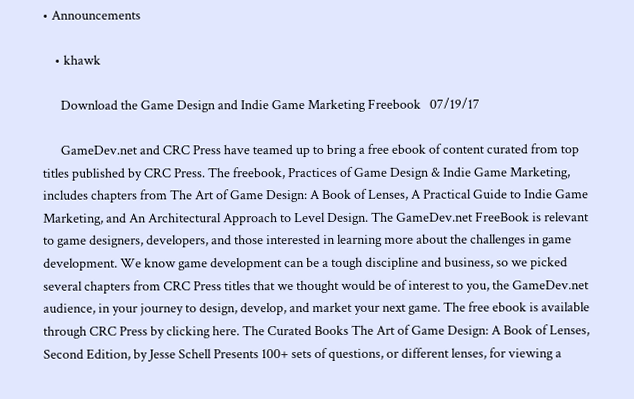• Announcements

    • khawk

      Download the Game Design and Indie Game Marketing Freebook   07/19/17

      GameDev.net and CRC Press have teamed up to bring a free ebook of content curated from top titles published by CRC Press. The freebook, Practices of Game Design & Indie Game Marketing, includes chapters from The Art of Game Design: A Book of Lenses, A Practical Guide to Indie Game Marketing, and An Architectural Approach to Level Design. The GameDev.net FreeBook is relevant to game designers, developers, and those interested in learning more about the challenges in game development. We know game development can be a tough discipline and business, so we picked several chapters from CRC Press titles that we thought would be of interest to you, the GameDev.net audience, in your journey to design, develop, and market your next game. The free ebook is available through CRC Press by clicking here. The Curated Books The Art of Game Design: A Book of Lenses, Second Edition, by Jesse Schell Presents 100+ sets of questions, or different lenses, for viewing a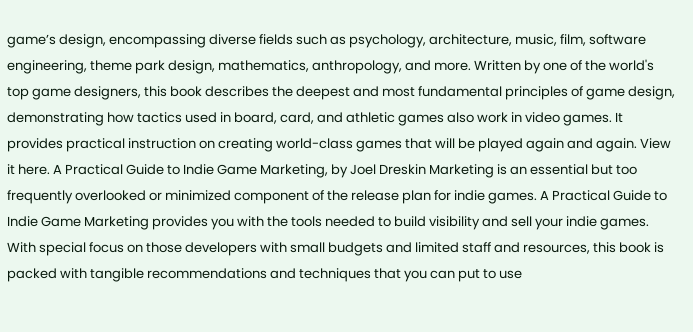game’s design, encompassing diverse fields such as psychology, architecture, music, film, software engineering, theme park design, mathematics, anthropology, and more. Written by one of the world's top game designers, this book describes the deepest and most fundamental principles of game design, demonstrating how tactics used in board, card, and athletic games also work in video games. It provides practical instruction on creating world-class games that will be played again and again. View it here. A Practical Guide to Indie Game Marketing, by Joel Dreskin Marketing is an essential but too frequently overlooked or minimized component of the release plan for indie games. A Practical Guide to Indie Game Marketing provides you with the tools needed to build visibility and sell your indie games. With special focus on those developers with small budgets and limited staff and resources, this book is packed with tangible recommendations and techniques that you can put to use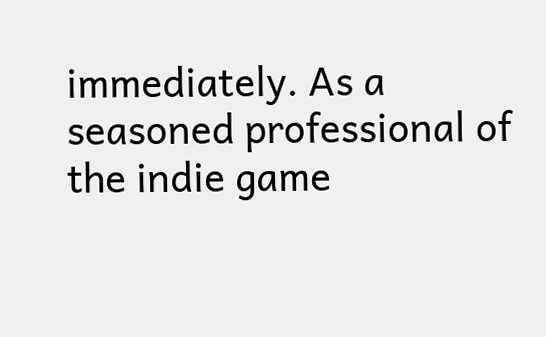immediately. As a seasoned professional of the indie game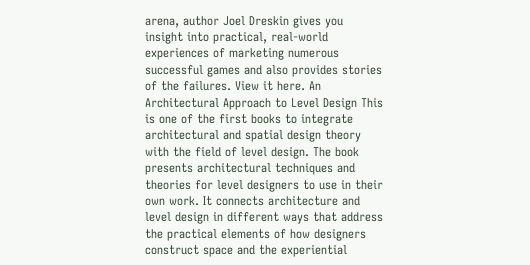arena, author Joel Dreskin gives you insight into practical, real-world experiences of marketing numerous successful games and also provides stories of the failures. View it here. An Architectural Approach to Level Design This is one of the first books to integrate architectural and spatial design theory with the field of level design. The book presents architectural techniques and theories for level designers to use in their own work. It connects architecture and level design in different ways that address the practical elements of how designers construct space and the experiential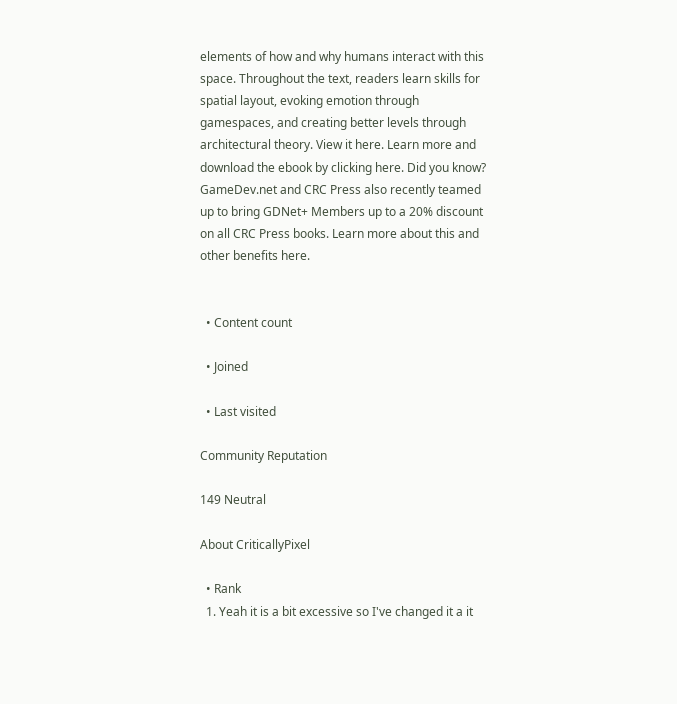elements of how and why humans interact with this space. Throughout the text, readers learn skills for spatial layout, evoking emotion through gamespaces, and creating better levels through architectural theory. View it here. Learn more and download the ebook by clicking here. Did you know? GameDev.net and CRC Press also recently teamed up to bring GDNet+ Members up to a 20% discount on all CRC Press books. Learn more about this and other benefits here.


  • Content count

  • Joined

  • Last visited

Community Reputation

149 Neutral

About CriticallyPixel

  • Rank
  1. Yeah it is a bit excessive so I've changed it a it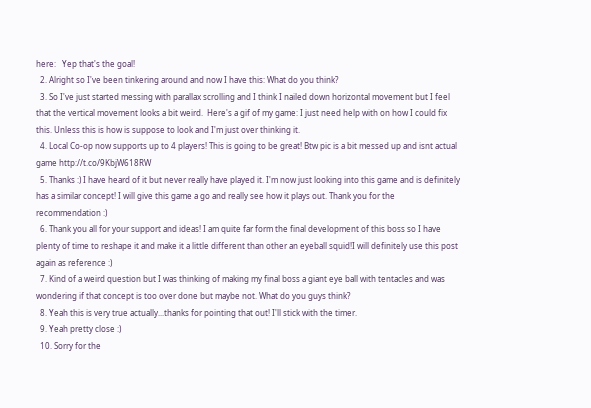here:   Yep that's the goal!
  2. Alright so I've been tinkering around and now I have this: What do you think?
  3. So I've just started messing with parallax scrolling and I think I nailed down horizontal movement but I feel that the vertical movement looks a bit weird.  Here's a gif of my game: I just need help with on how I could fix this. Unless this is how is suppose to look and I'm just over thinking it.
  4. Local Co-op now supports up to 4 players! This is going to be great! Btw pic is a bit messed up and isnt actual game http://t.co/9KbjW618RW
  5. Thanks :) I have heard of it but never really have played it. I'm now just looking into this game and is definitely has a similar concept! I will give this game a go and really see how it plays out. Thank you for the recommendation :)
  6. Thank you all for your support and ideas! I am quite far form the final development of this boss so I have plenty of time to reshape it and make it a little different than other an eyeball squid!I will definitely use this post again as reference :)
  7. Kind of a weird question but I was thinking of making my final boss a giant eye ball with tentacles and was wondering if that concept is too over done but maybe not. What do you guys think?
  8. Yeah this is very true actually...thanks for pointing that out! I'll stick with the timer.
  9. Yeah pretty close :)
  10. Sorry for the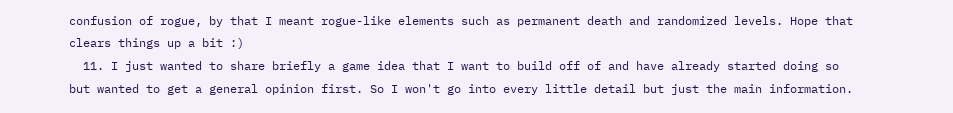confusion of rogue, by that I meant rogue-like elements such as permanent death and randomized levels. Hope that clears things up a bit :)
  11. I just wanted to share briefly a game idea that I want to build off of and have already started doing so but wanted to get a general opinion first. So I won't go into every little detail but just the main information.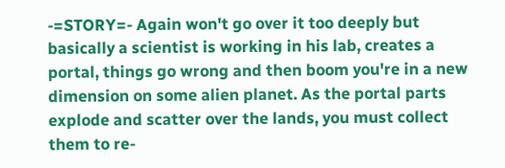-=STORY=- Again won't go over it too deeply but basically a scientist is working in his lab, creates a portal, things go wrong and then boom you're in a new dimension on some alien planet. As the portal parts explode and scatter over the lands, you must collect them to re-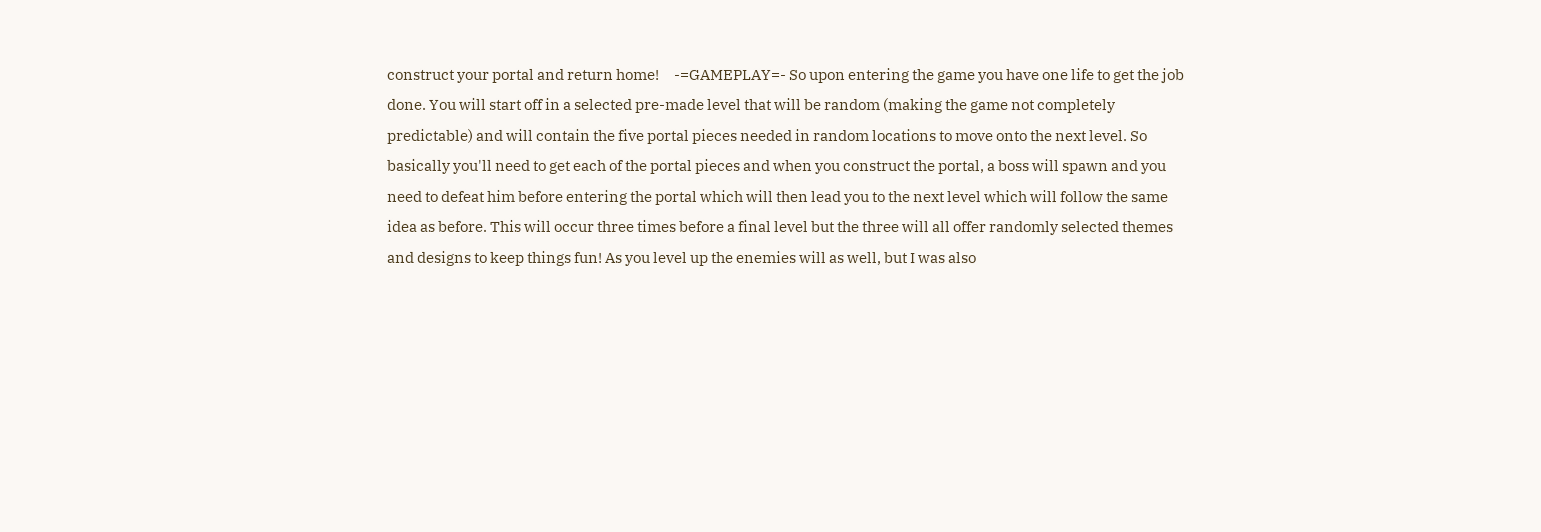construct your portal and return home!     -=GAMEPLAY=- So upon entering the game you have one life to get the job done. You will start off in a selected pre-made level that will be random (making the game not completely predictable) and will contain the five portal pieces needed in random locations to move onto the next level. So basically you'll need to get each of the portal pieces and when you construct the portal, a boss will spawn and you need to defeat him before entering the portal which will then lead you to the next level which will follow the same idea as before. This will occur three times before a final level but the three will all offer randomly selected themes and designs to keep things fun! As you level up the enemies will as well, but I was also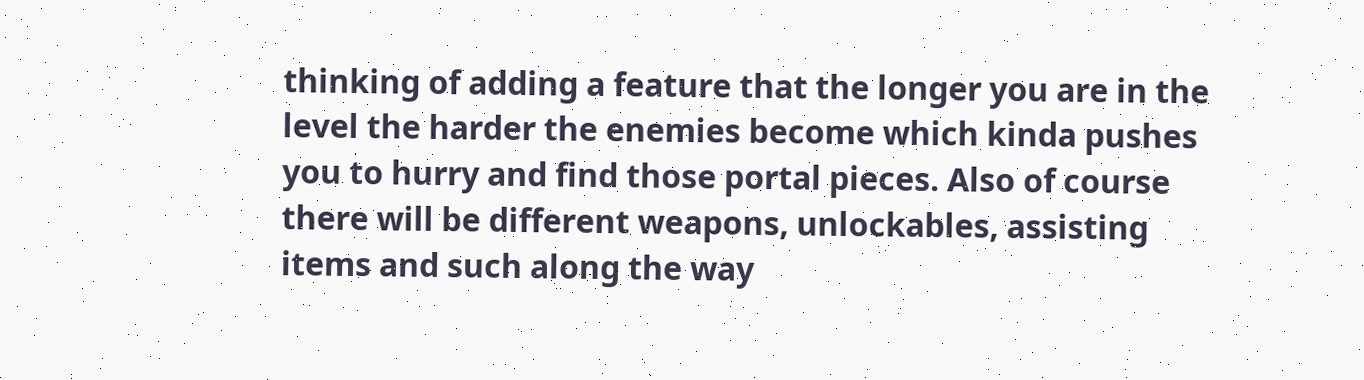thinking of adding a feature that the longer you are in the level the harder the enemies become which kinda pushes you to hurry and find those portal pieces. Also of course there will be different weapons, unlockables, assisting items and such along the way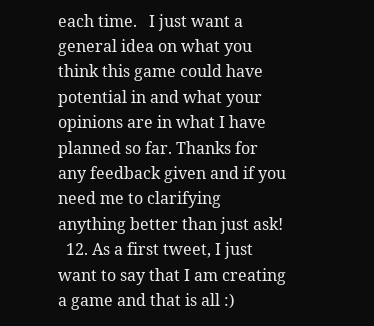each time.   I just want a general idea on what you think this game could have potential in and what your opinions are in what I have planned so far. Thanks for any feedback given and if you need me to clarifying anything better than just ask!
  12. As a first tweet, I just want to say that I am creating a game and that is all :)